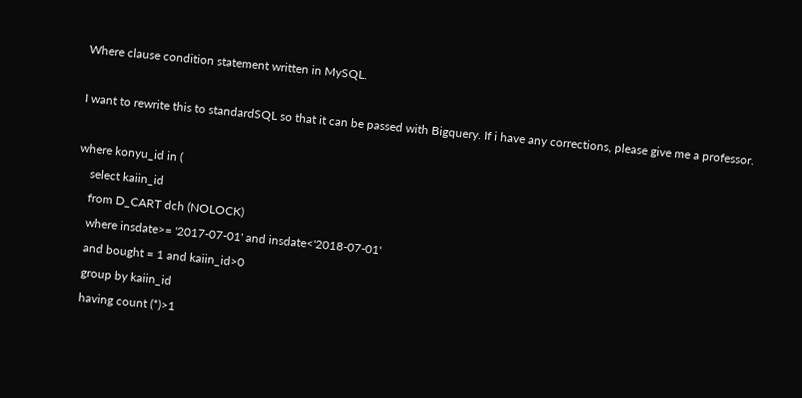Where clause condition statement written in MySQL.

I want to rewrite this to standardSQL so that it can be passed with Bigquery. If i have any corrections, please give me a professor.

where konyu_id in (
    select kaiin_id
    from D_CART dch (NOLOCK)
    where insdate>= '2017-07-01' and insdate<'2018-07-01'
    and bought = 1 and kaiin_id>0
    group by kaiin_id
    having count (*)>1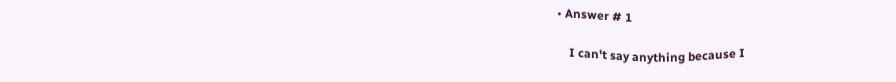• Answer # 1

    I can't say anything because I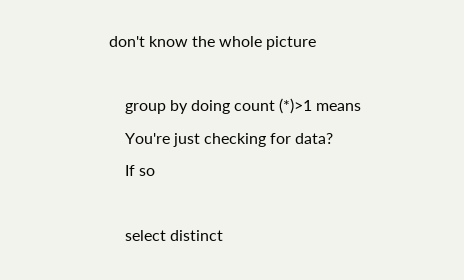don't know the whole picture

    group by doing count (*)>1 means
    You're just checking for data?
    If so

    select distinct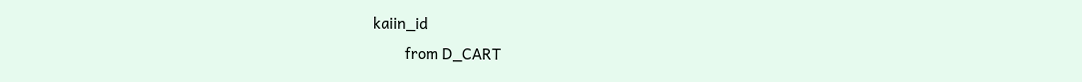kaiin_id
        from D_CART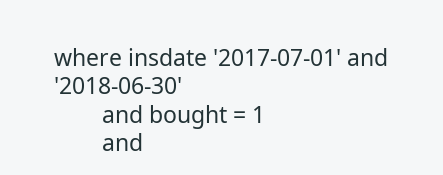where insdate '2017-07-01' and '2018-06-30'
        and bought = 1
        and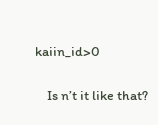kaiin_id>0

    Is n’t it like that?